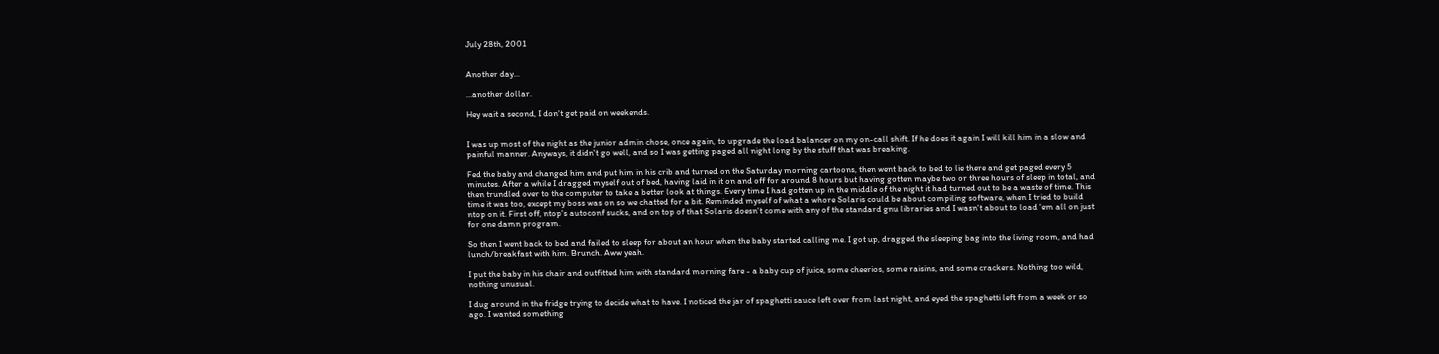July 28th, 2001


Another day...

...another dollar.

Hey wait a second, I don't get paid on weekends.


I was up most of the night as the junior admin chose, once again, to upgrade the load balancer on my on-call shift. If he does it again I will kill him in a slow and painful manner. Anyways, it didn't go well, and so I was getting paged all night long by the stuff that was breaking.

Fed the baby and changed him and put him in his crib and turned on the Saturday morning cartoons, then went back to bed to lie there and get paged every 5 minutes. After a while I dragged myself out of bed, having laid in it on and off for around 8 hours but having gotten maybe two or three hours of sleep in total, and then trundled over to the computer to take a better look at things. Every time I had gotten up in the middle of the night it had turned out to be a waste of time. This time it was too, except my boss was on so we chatted for a bit. Reminded myself of what a whore Solaris could be about compiling software, when I tried to build ntop on it. First off, ntop's autoconf sucks, and on top of that Solaris doesn't come with any of the standard gnu libraries and I wasn't about to load 'em all on just for one damn program.

So then I went back to bed and failed to sleep for about an hour when the baby started calling me. I got up, dragged the sleeping bag into the living room, and had lunch/breakfast with him. Brunch. Aww yeah.

I put the baby in his chair and outfitted him with standard morning fare - a baby cup of juice, some cheerios, some raisins, and some crackers. Nothing too wild, nothing unusual.

I dug around in the fridge trying to decide what to have. I noticed the jar of spaghetti sauce left over from last night, and eyed the spaghetti left from a week or so ago. I wanted something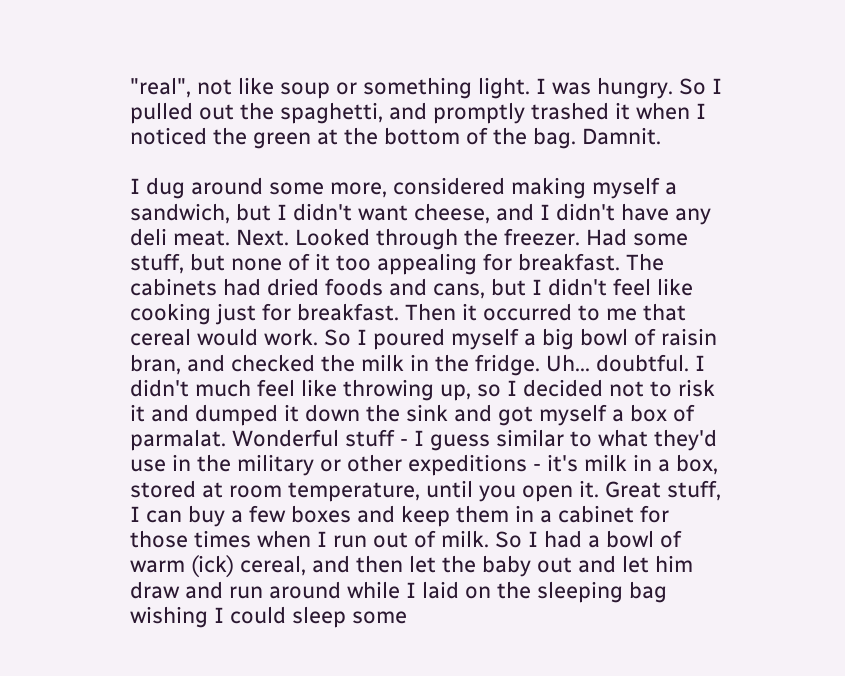"real", not like soup or something light. I was hungry. So I pulled out the spaghetti, and promptly trashed it when I noticed the green at the bottom of the bag. Damnit.

I dug around some more, considered making myself a sandwich, but I didn't want cheese, and I didn't have any deli meat. Next. Looked through the freezer. Had some stuff, but none of it too appealing for breakfast. The cabinets had dried foods and cans, but I didn't feel like cooking just for breakfast. Then it occurred to me that cereal would work. So I poured myself a big bowl of raisin bran, and checked the milk in the fridge. Uh... doubtful. I didn't much feel like throwing up, so I decided not to risk it and dumped it down the sink and got myself a box of parmalat. Wonderful stuff - I guess similar to what they'd use in the military or other expeditions - it's milk in a box, stored at room temperature, until you open it. Great stuff, I can buy a few boxes and keep them in a cabinet for those times when I run out of milk. So I had a bowl of warm (ick) cereal, and then let the baby out and let him draw and run around while I laid on the sleeping bag wishing I could sleep some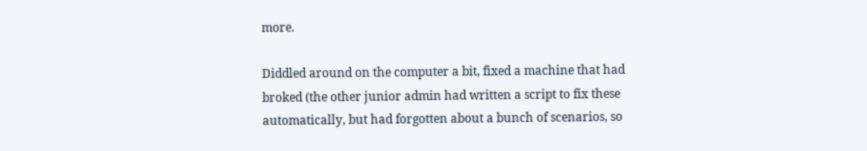more.

Diddled around on the computer a bit, fixed a machine that had broked (the other junior admin had written a script to fix these automatically, but had forgotten about a bunch of scenarios, so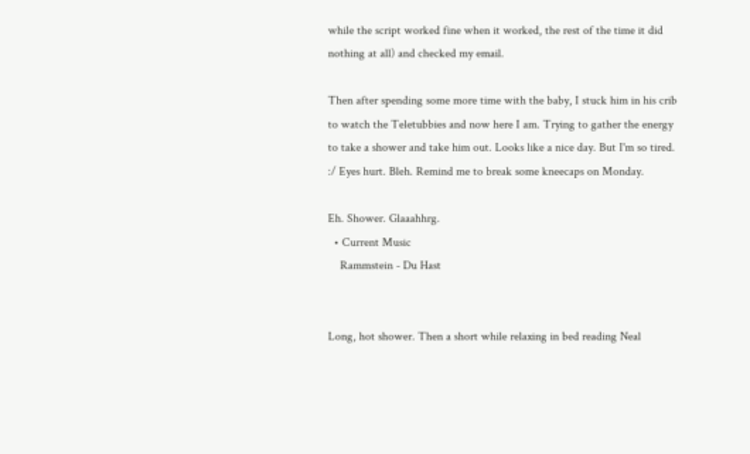while the script worked fine when it worked, the rest of the time it did nothing at all) and checked my email.

Then after spending some more time with the baby, I stuck him in his crib to watch the Teletubbies and now here I am. Trying to gather the energy to take a shower and take him out. Looks like a nice day. But I'm so tired. :/ Eyes hurt. Bleh. Remind me to break some kneecaps on Monday.

Eh. Shower. Glaaahhrg.
  • Current Music
    Rammstein - Du Hast


Long, hot shower. Then a short while relaxing in bed reading Neal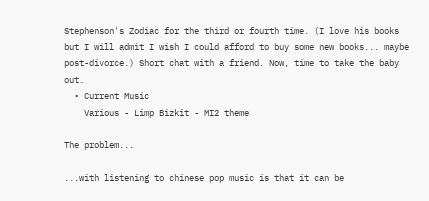Stephenson's Zodiac for the third or fourth time. (I love his books but I will admit I wish I could afford to buy some new books... maybe post-divorce.) Short chat with a friend. Now, time to take the baby out.
  • Current Music
    Various - Limp Bizkit - MI2 theme

The problem...

...with listening to chinese pop music is that it can be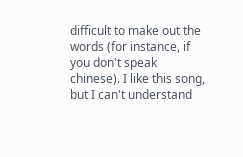difficult to make out the words (for instance, if you don't speak chinese). I like this song, but I can't understand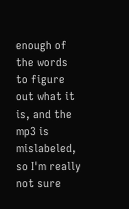enough of the words to figure out what it is, and the mp3 is mislabeled, so I'm really not sure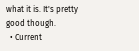what it is. It's pretty good though.
  • Current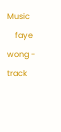Music
    faye wong - track